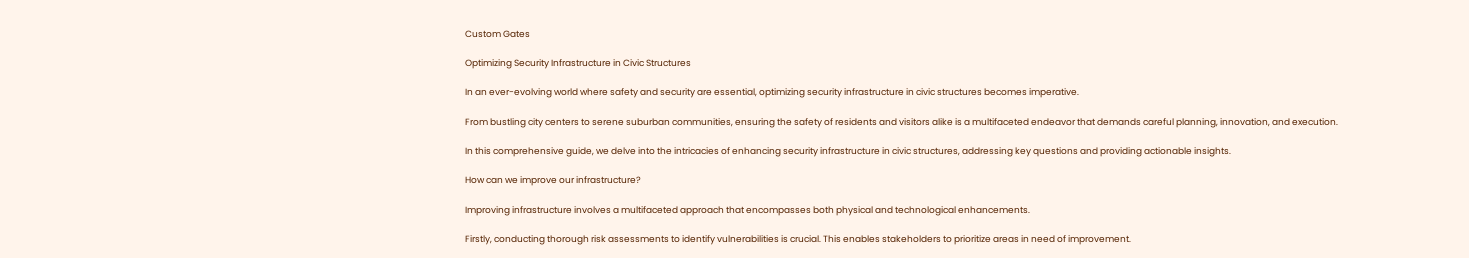Custom Gates

Optimizing Security Infrastructure in Civic Structures

In an ever-evolving world where safety and security are essential, optimizing security infrastructure in civic structures becomes imperative.

From bustling city centers to serene suburban communities, ensuring the safety of residents and visitors alike is a multifaceted endeavor that demands careful planning, innovation, and execution.

In this comprehensive guide, we delve into the intricacies of enhancing security infrastructure in civic structures, addressing key questions and providing actionable insights.

How can we improve our infrastructure?

Improving infrastructure involves a multifaceted approach that encompasses both physical and technological enhancements.

Firstly, conducting thorough risk assessments to identify vulnerabilities is crucial. This enables stakeholders to prioritize areas in need of improvement.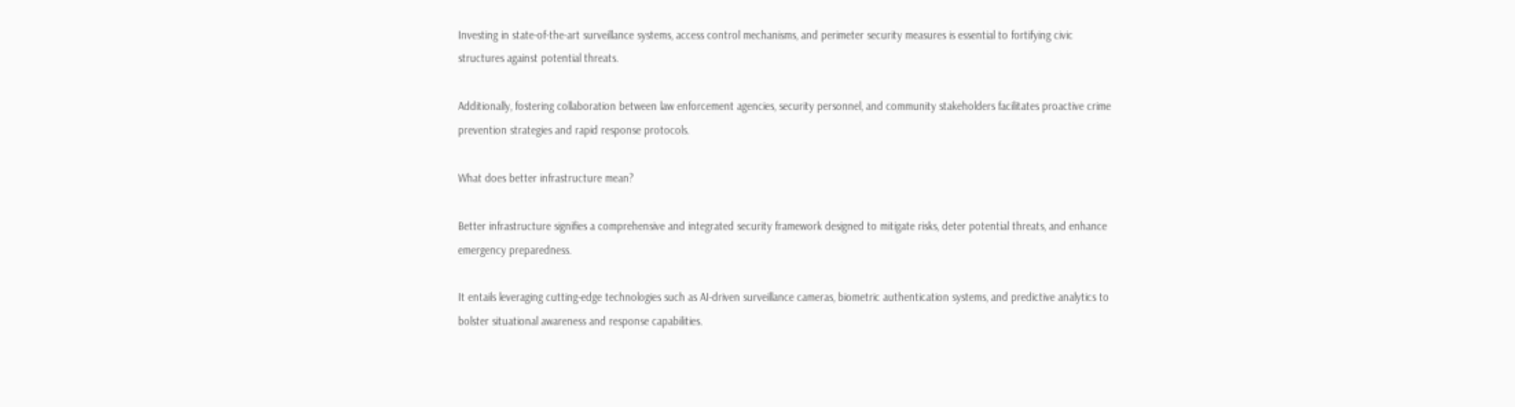Investing in state-of-the-art surveillance systems, access control mechanisms, and perimeter security measures is essential to fortifying civic structures against potential threats.

Additionally, fostering collaboration between law enforcement agencies, security personnel, and community stakeholders facilitates proactive crime prevention strategies and rapid response protocols.

What does better infrastructure mean?

Better infrastructure signifies a comprehensive and integrated security framework designed to mitigate risks, deter potential threats, and enhance emergency preparedness.

It entails leveraging cutting-edge technologies such as AI-driven surveillance cameras, biometric authentication systems, and predictive analytics to bolster situational awareness and response capabilities.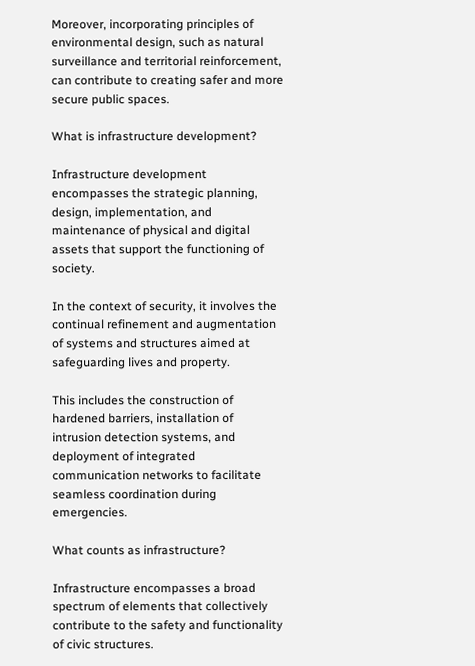Moreover, incorporating principles of environmental design, such as natural surveillance and territorial reinforcement, can contribute to creating safer and more secure public spaces.

What is infrastructure development?

Infrastructure development encompasses the strategic planning, design, implementation, and maintenance of physical and digital assets that support the functioning of society.

In the context of security, it involves the continual refinement and augmentation of systems and structures aimed at safeguarding lives and property.

This includes the construction of hardened barriers, installation of intrusion detection systems, and deployment of integrated communication networks to facilitate seamless coordination during emergencies.

What counts as infrastructure?

Infrastructure encompasses a broad spectrum of elements that collectively contribute to the safety and functionality of civic structures.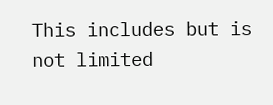This includes but is not limited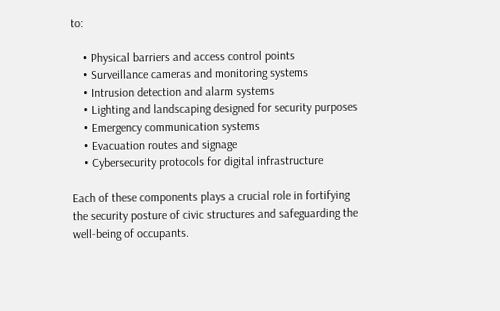to:

    • Physical barriers and access control points
    • Surveillance cameras and monitoring systems
    • Intrusion detection and alarm systems
    • Lighting and landscaping designed for security purposes
    • Emergency communication systems
    • Evacuation routes and signage
    • Cybersecurity protocols for digital infrastructure

Each of these components plays a crucial role in fortifying the security posture of civic structures and safeguarding the well-being of occupants.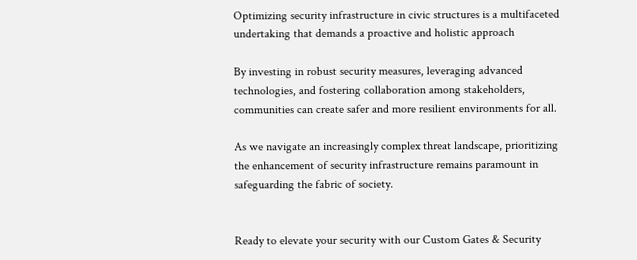Optimizing security infrastructure in civic structures is a multifaceted undertaking that demands a proactive and holistic approach

By investing in robust security measures, leveraging advanced technologies, and fostering collaboration among stakeholders, communities can create safer and more resilient environments for all.

As we navigate an increasingly complex threat landscape, prioritizing the enhancement of security infrastructure remains paramount in safeguarding the fabric of society.


Ready to elevate your security with our Custom Gates & Security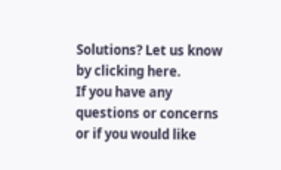Solutions? Let us know by clicking here.
If you have any questions or concerns or if you would like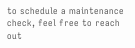to schedule a maintenance check, feel free to reach out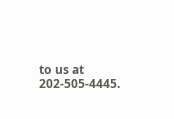to us at 202-505-4445.